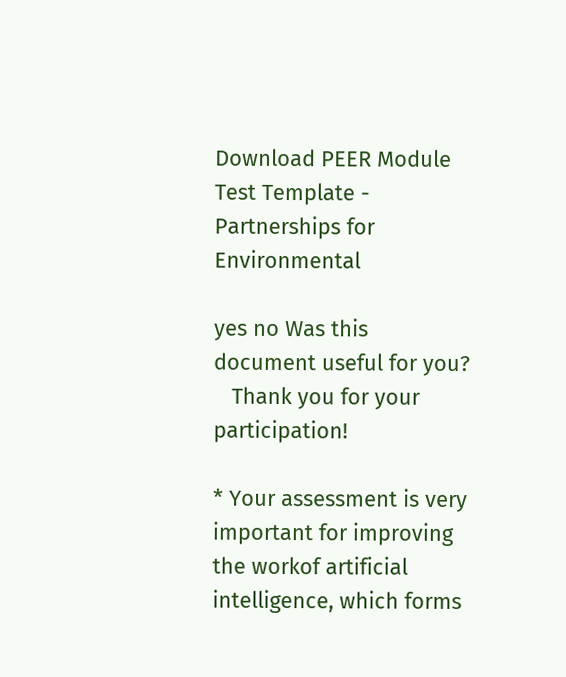Download PEER Module Test Template - Partnerships for Environmental

yes no Was this document useful for you?
   Thank you for your participation!

* Your assessment is very important for improving the workof artificial intelligence, which forms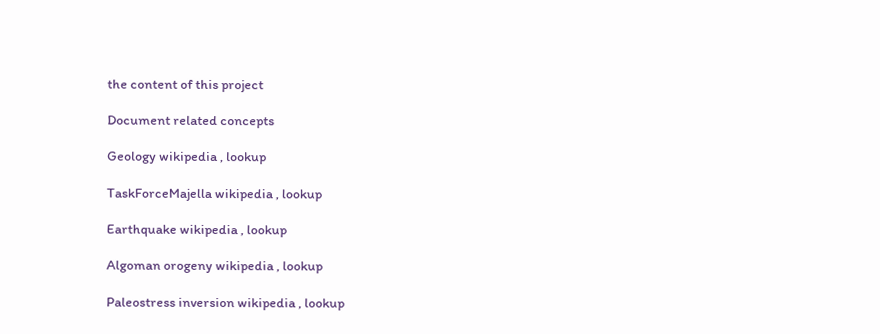the content of this project

Document related concepts

Geology wikipedia , lookup

TaskForceMajella wikipedia , lookup

Earthquake wikipedia , lookup

Algoman orogeny wikipedia , lookup

Paleostress inversion wikipedia , lookup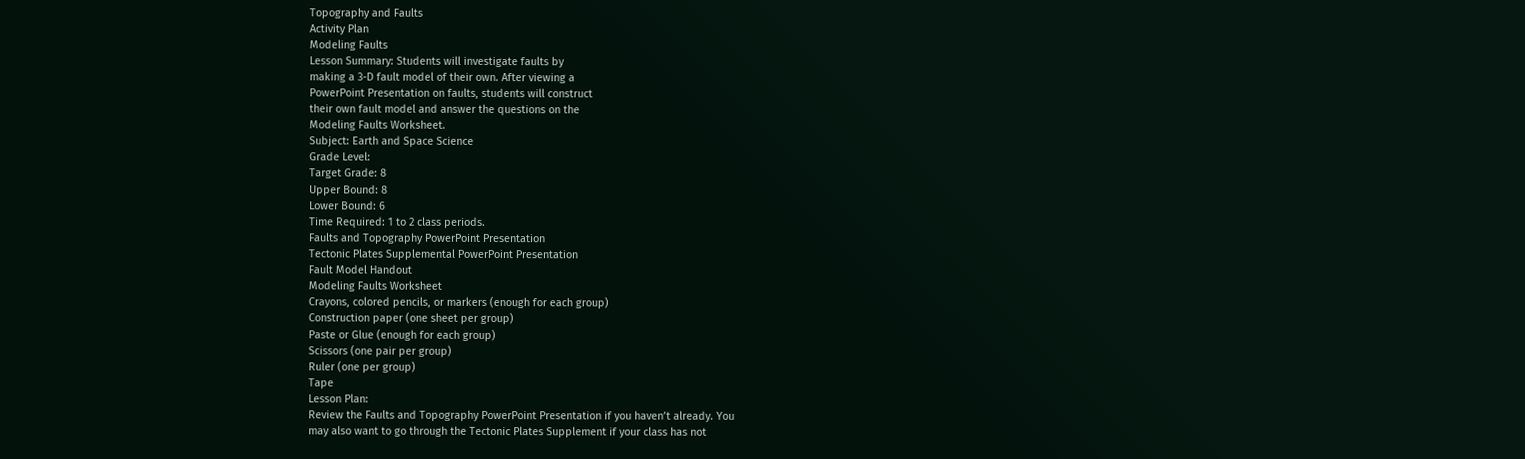Topography and Faults
Activity Plan
Modeling Faults
Lesson Summary: Students will investigate faults by
making a 3-D fault model of their own. After viewing a
PowerPoint Presentation on faults, students will construct
their own fault model and answer the questions on the
Modeling Faults Worksheet.
Subject: Earth and Space Science
Grade Level:
Target Grade: 8
Upper Bound: 8
Lower Bound: 6
Time Required: 1 to 2 class periods.
Faults and Topography PowerPoint Presentation
Tectonic Plates Supplemental PowerPoint Presentation
Fault Model Handout
Modeling Faults Worksheet
Crayons, colored pencils, or markers (enough for each group)
Construction paper (one sheet per group)
Paste or Glue (enough for each group)
Scissors (one pair per group)
Ruler (one per group)
Tape
Lesson Plan:
Review the Faults and Topography PowerPoint Presentation if you haven’t already. You
may also want to go through the Tectonic Plates Supplement if your class has not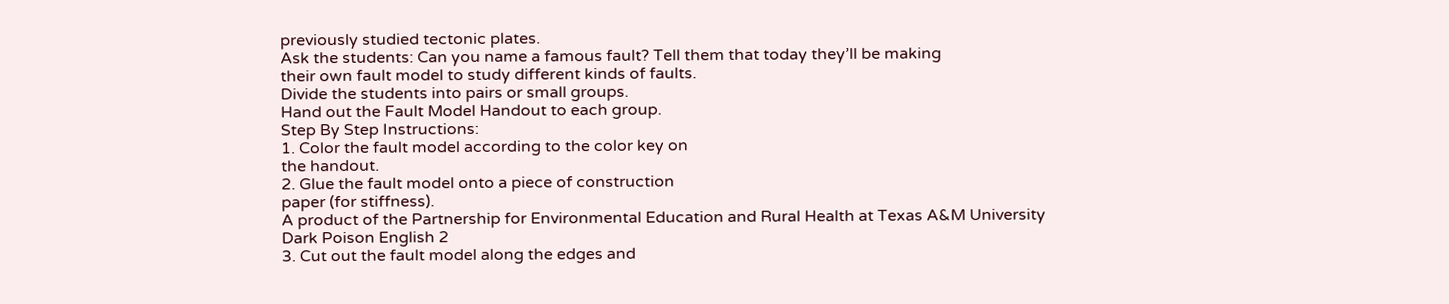previously studied tectonic plates.
Ask the students: Can you name a famous fault? Tell them that today they’ll be making
their own fault model to study different kinds of faults.
Divide the students into pairs or small groups.
Hand out the Fault Model Handout to each group.
Step By Step Instructions:
1. Color the fault model according to the color key on
the handout.
2. Glue the fault model onto a piece of construction
paper (for stiffness).
A product of the Partnership for Environmental Education and Rural Health at Texas A&M University
Dark Poison English 2
3. Cut out the fault model along the edges and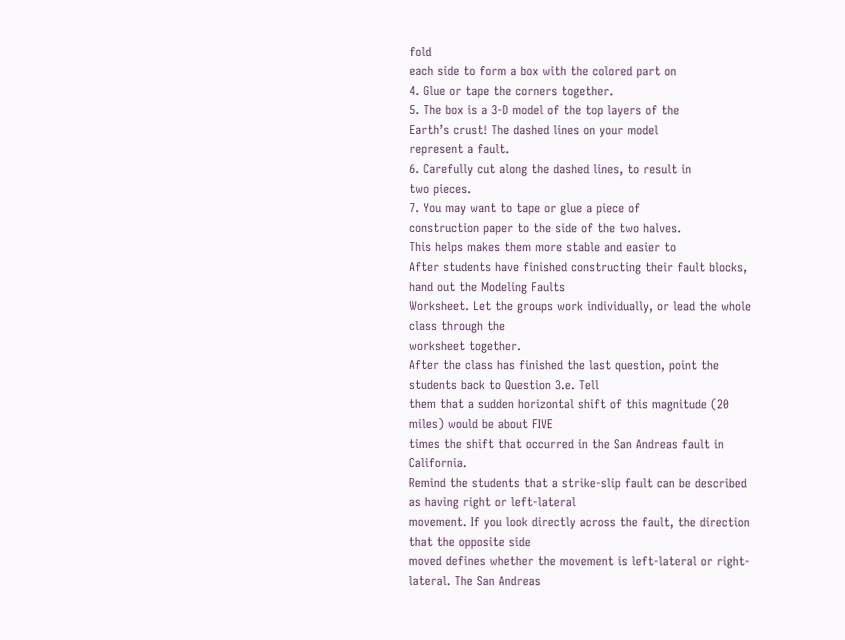fold
each side to form a box with the colored part on
4. Glue or tape the corners together.
5. The box is a 3-D model of the top layers of the
Earth’s crust! The dashed lines on your model
represent a fault.
6. Carefully cut along the dashed lines, to result in
two pieces.
7. You may want to tape or glue a piece of
construction paper to the side of the two halves.
This helps makes them more stable and easier to
After students have finished constructing their fault blocks, hand out the Modeling Faults
Worksheet. Let the groups work individually, or lead the whole class through the
worksheet together.
After the class has finished the last question, point the students back to Question 3.e. Tell
them that a sudden horizontal shift of this magnitude (20 miles) would be about FIVE
times the shift that occurred in the San Andreas fault in California.
Remind the students that a strike-slip fault can be described as having right or left-lateral
movement. If you look directly across the fault, the direction that the opposite side
moved defines whether the movement is left-lateral or right-lateral. The San Andreas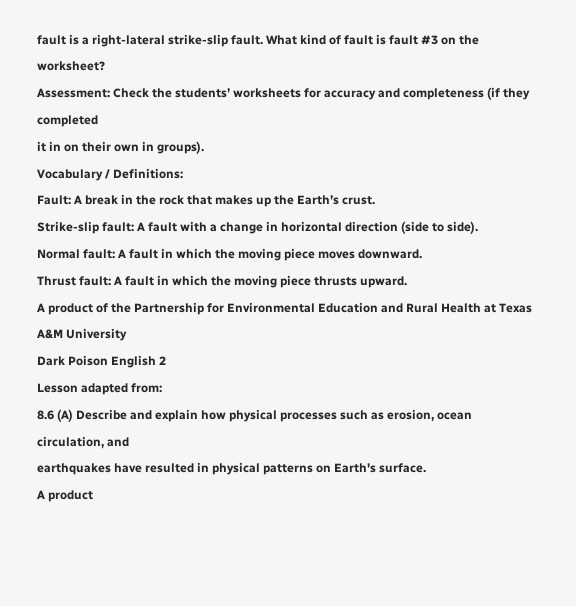fault is a right-lateral strike-slip fault. What kind of fault is fault #3 on the worksheet?
Assessment: Check the students’ worksheets for accuracy and completeness (if they completed
it in on their own in groups).
Vocabulary / Definitions:
Fault: A break in the rock that makes up the Earth’s crust.
Strike-slip fault: A fault with a change in horizontal direction (side to side).
Normal fault: A fault in which the moving piece moves downward.
Thrust fault: A fault in which the moving piece thrusts upward.
A product of the Partnership for Environmental Education and Rural Health at Texas A&M University
Dark Poison English 2
Lesson adapted from:
8.6 (A) Describe and explain how physical processes such as erosion, ocean circulation, and
earthquakes have resulted in physical patterns on Earth's surface.
A product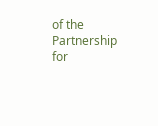of the Partnership for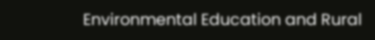Environmental Education and Rural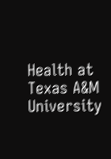Health at Texas A&M University